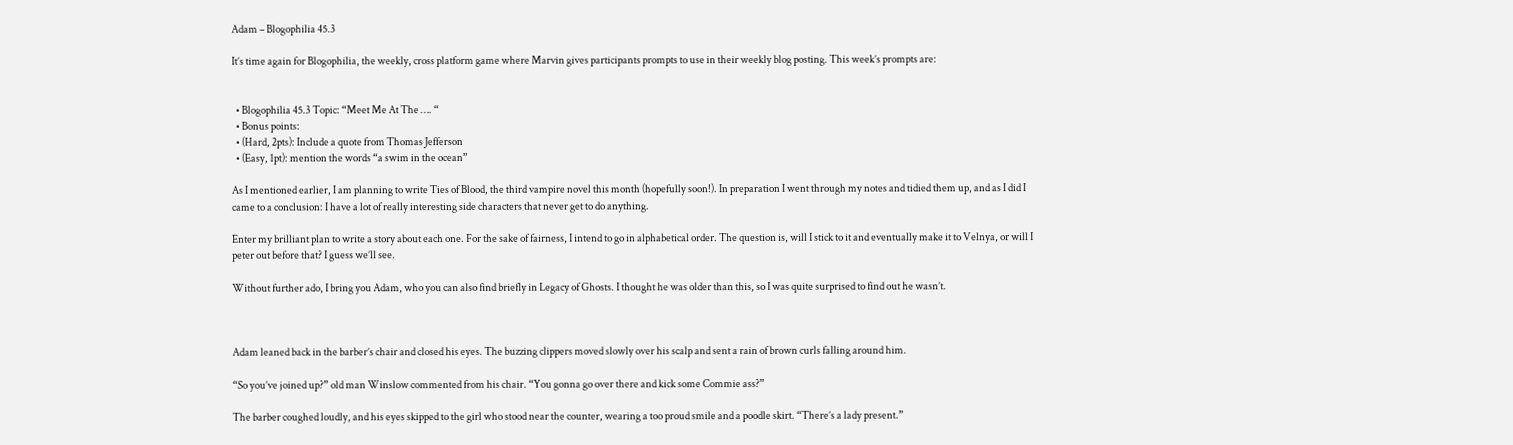Adam – Blogophilia 45.3

It’s time again for Blogophilia, the weekly, cross platform game where Marvin gives participants prompts to use in their weekly blog posting. This week’s prompts are:


  • Blogophilia 45.3 Topic: “Meet Me At The …. “
  • Bonus points:
  • (Hard, 2pts): Include a quote from Thomas Jefferson
  • (Easy, 1pt): mention the words “a swim in the ocean”

As I mentioned earlier, I am planning to write Ties of Blood, the third vampire novel this month (hopefully soon!). In preparation I went through my notes and tidied them up, and as I did I came to a conclusion: I have a lot of really interesting side characters that never get to do anything.

Enter my brilliant plan to write a story about each one. For the sake of fairness, I intend to go in alphabetical order. The question is, will I stick to it and eventually make it to Velnya, or will I peter out before that? I guess we’ll see.

Without further ado, I bring you Adam, who you can also find briefly in Legacy of Ghosts. I thought he was older than this, so I was quite surprised to find out he wasn’t.



Adam leaned back in the barber’s chair and closed his eyes. The buzzing clippers moved slowly over his scalp and sent a rain of brown curls falling around him.

“So you’ve joined up?” old man Winslow commented from his chair. “You gonna go over there and kick some Commie ass?”

The barber coughed loudly, and his eyes skipped to the girl who stood near the counter, wearing a too proud smile and a poodle skirt. “There’s a lady present.”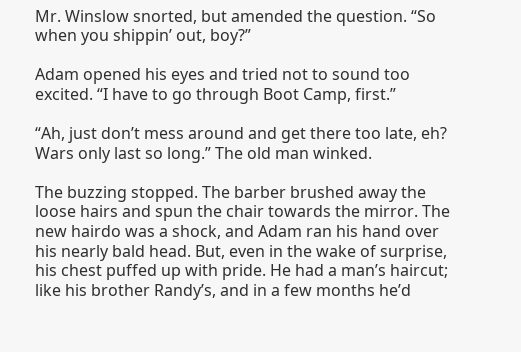Mr. Winslow snorted, but amended the question. “So when you shippin’ out, boy?”

Adam opened his eyes and tried not to sound too excited. “I have to go through Boot Camp, first.”

“Ah, just don’t mess around and get there too late, eh? Wars only last so long.” The old man winked.

The buzzing stopped. The barber brushed away the loose hairs and spun the chair towards the mirror. The new hairdo was a shock, and Adam ran his hand over his nearly bald head. But, even in the wake of surprise, his chest puffed up with pride. He had a man’s haircut; like his brother Randy’s, and in a few months he’d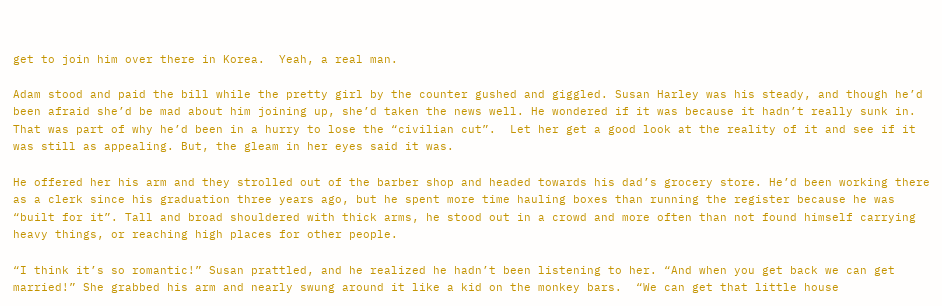get to join him over there in Korea.  Yeah, a real man.

Adam stood and paid the bill while the pretty girl by the counter gushed and giggled. Susan Harley was his steady, and though he’d been afraid she’d be mad about him joining up, she’d taken the news well. He wondered if it was because it hadn’t really sunk in. That was part of why he’d been in a hurry to lose the “civilian cut”.  Let her get a good look at the reality of it and see if it was still as appealing. But, the gleam in her eyes said it was.

He offered her his arm and they strolled out of the barber shop and headed towards his dad’s grocery store. He’d been working there as a clerk since his graduation three years ago, but he spent more time hauling boxes than running the register because he was “built for it”. Tall and broad shouldered with thick arms, he stood out in a crowd and more often than not found himself carrying heavy things, or reaching high places for other people.

“I think it’s so romantic!” Susan prattled, and he realized he hadn’t been listening to her. “And when you get back we can get married!” She grabbed his arm and nearly swung around it like a kid on the monkey bars.  “We can get that little house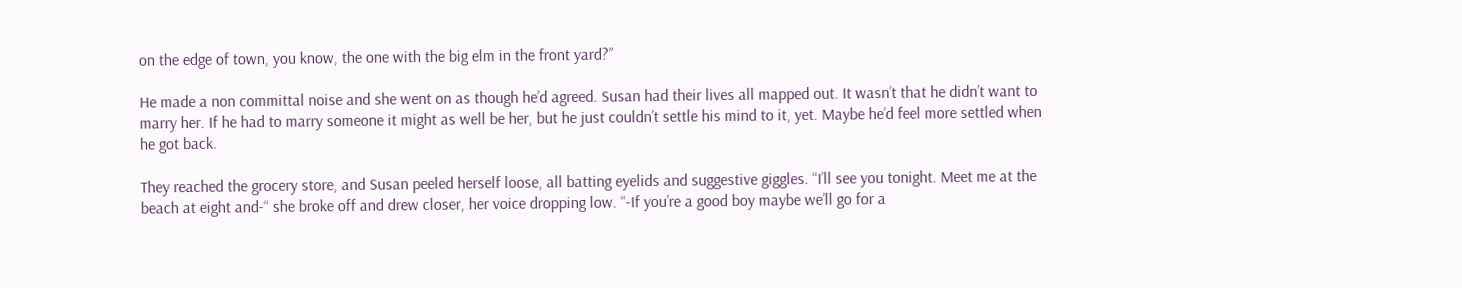on the edge of town, you know, the one with the big elm in the front yard?”

He made a non committal noise and she went on as though he’d agreed. Susan had their lives all mapped out. It wasn’t that he didn’t want to marry her. If he had to marry someone it might as well be her, but he just couldn’t settle his mind to it, yet. Maybe he’d feel more settled when he got back.

They reached the grocery store, and Susan peeled herself loose, all batting eyelids and suggestive giggles. “I’ll see you tonight. Meet me at the beach at eight and-“ she broke off and drew closer, her voice dropping low. “-If you’re a good boy maybe we’ll go for a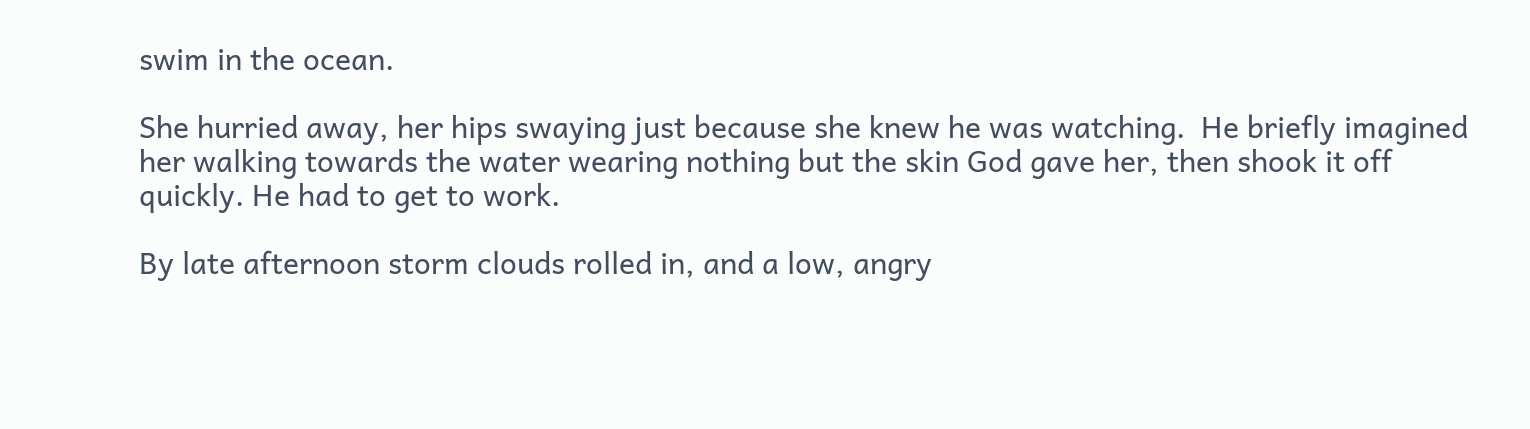swim in the ocean.

She hurried away, her hips swaying just because she knew he was watching.  He briefly imagined her walking towards the water wearing nothing but the skin God gave her, then shook it off quickly. He had to get to work.

By late afternoon storm clouds rolled in, and a low, angry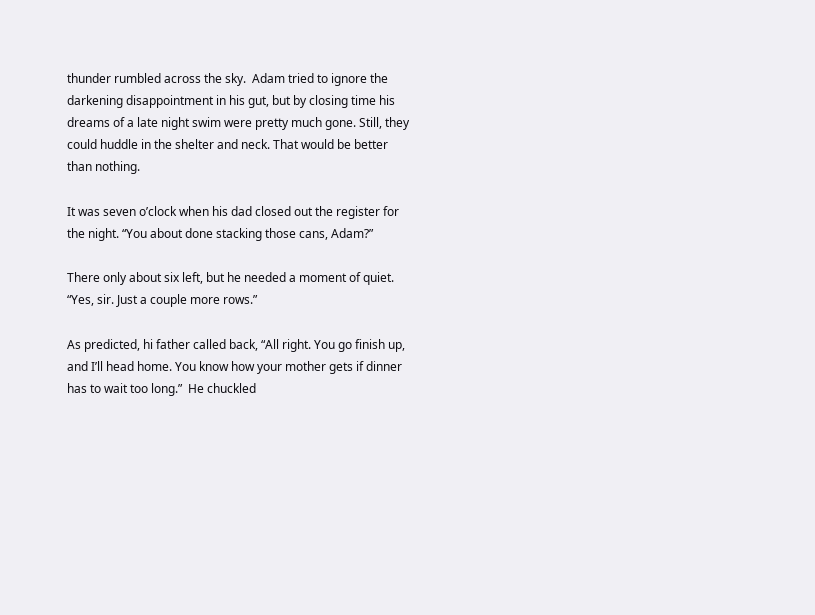thunder rumbled across the sky.  Adam tried to ignore the darkening disappointment in his gut, but by closing time his dreams of a late night swim were pretty much gone. Still, they could huddle in the shelter and neck. That would be better than nothing.

It was seven o’clock when his dad closed out the register for the night. “You about done stacking those cans, Adam?”

There only about six left, but he needed a moment of quiet.  “Yes, sir. Just a couple more rows.”

As predicted, hi father called back, “All right. You go finish up, and I’ll head home. You know how your mother gets if dinner has to wait too long.”  He chuckled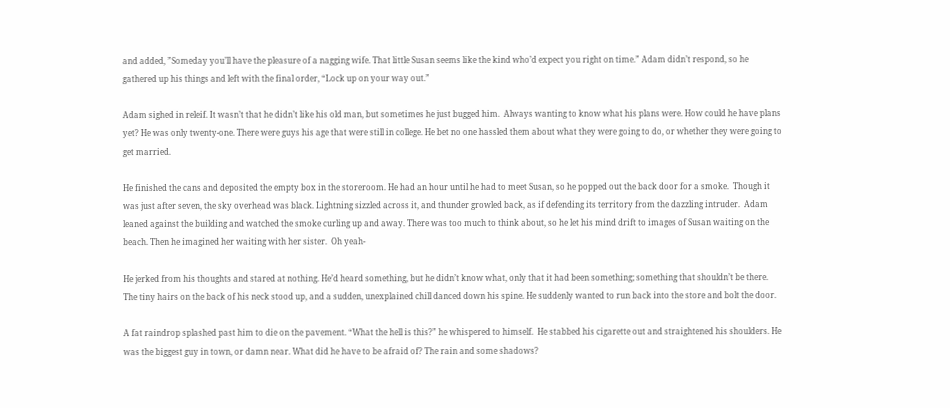and added, ”Someday you’ll have the pleasure of a nagging wife. That little Susan seems like the kind who’d expect you right on time.” Adam didn’t respond, so he gathered up his things and left with the final order, “Lock up on your way out.”

Adam sighed in releif. It wasn’t that he didn’t like his old man, but sometimes he just bugged him.  Always wanting to know what his plans were. How could he have plans yet? He was only twenty-one. There were guys his age that were still in college. He bet no one hassled them about what they were going to do, or whether they were going to get married.

He finished the cans and deposited the empty box in the storeroom. He had an hour until he had to meet Susan, so he popped out the back door for a smoke.  Though it was just after seven, the sky overhead was black. Lightning sizzled across it, and thunder growled back, as if defending its territory from the dazzling intruder.  Adam leaned against the building and watched the smoke curling up and away. There was too much to think about, so he let his mind drift to images of Susan waiting on the beach. Then he imagined her waiting with her sister.  Oh yeah-

He jerked from his thoughts and stared at nothing. He’d heard something, but he didn’t know what, only that it had been something; something that shouldn’t be there.  The tiny hairs on the back of his neck stood up, and a sudden, unexplained chill danced down his spine. He suddenly wanted to run back into the store and bolt the door.

A fat raindrop splashed past him to die on the pavement. “What the hell is this?” he whispered to himself.  He stabbed his cigarette out and straightened his shoulders. He was the biggest guy in town, or damn near. What did he have to be afraid of? The rain and some shadows?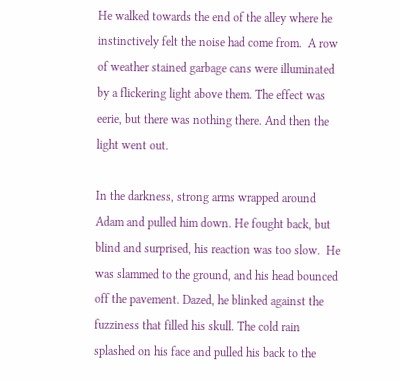He walked towards the end of the alley where he instinctively felt the noise had come from.  A row of weather stained garbage cans were illuminated by a flickering light above them. The effect was eerie, but there was nothing there. And then the light went out.

In the darkness, strong arms wrapped around Adam and pulled him down. He fought back, but blind and surprised, his reaction was too slow.  He was slammed to the ground, and his head bounced off the pavement. Dazed, he blinked against the fuzziness that filled his skull. The cold rain splashed on his face and pulled his back to the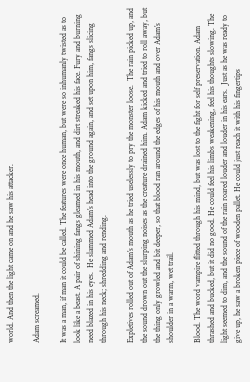world. And then the light came on and he saw his attacker.

Adam screamed.

It was a man, if man it could be called. The features were once human, but were so inhumanly twisted as to look like a beast. A pair of shining fangs gleamed in his mouth, and dirt streaked his face. Fury and burning need blazed in his eyes.  He slammed Adam’s head into the ground again, and set upon him, fangs slicing through his neck; shredding and rending.

Expletives rolled out of Adam’s mouth as he tried uselessly to pry the monster loose.  The rain picked up, and the sound drown out the slurping noises as the creature drained him. Adam kicked and tried to roll away, but the thing only growled and bit deeper, so that blood ran around the edges of his mouth and over Adam’s shoulder in a warm, wet trail.

Blood. The word vampire flitted through his mind, but was lost to the fight for self preservation. Adam thrashed and bucked, but it did no good. He could feel his limbs weakening, feel his thoughts slowing. The light seemed to dim, and the sound of the rain roared louder and louder in his ears.  Just as he was ready to give up, he saw a broken piece of wooden pallet. He could just reach it with his fingertips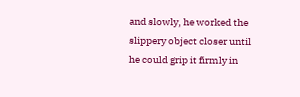and slowly, he worked the slippery object closer until he could grip it firmly in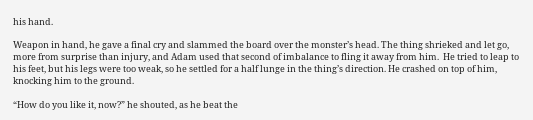his hand.

Weapon in hand, he gave a final cry and slammed the board over the monster’s head. The thing shrieked and let go, more from surprise than injury, and Adam used that second of imbalance to fling it away from him.  He tried to leap to his feet, but his legs were too weak, so he settled for a half lunge in the thing’s direction. He crashed on top of him, knocking him to the ground.

“How do you like it, now?” he shouted, as he beat the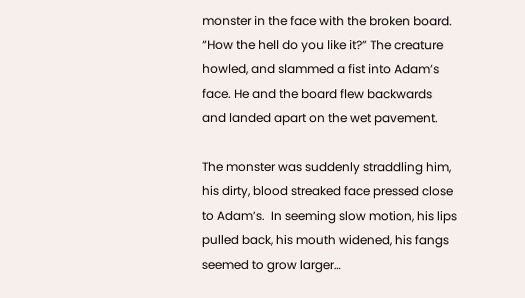monster in the face with the broken board. “How the hell do you like it?” The creature howled, and slammed a fist into Adam’s face. He and the board flew backwards and landed apart on the wet pavement.

The monster was suddenly straddling him, his dirty, blood streaked face pressed close to Adam’s.  In seeming slow motion, his lips pulled back, his mouth widened, his fangs seemed to grow larger…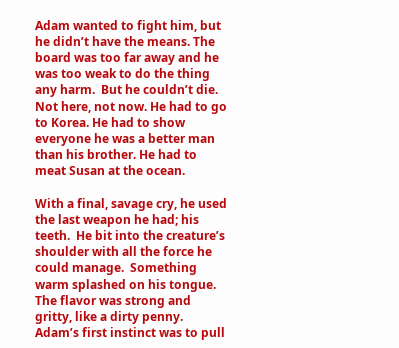Adam wanted to fight him, but he didn’t have the means. The board was too far away and he was too weak to do the thing any harm.  But he couldn’t die. Not here, not now. He had to go to Korea. He had to show everyone he was a better man than his brother. He had to meat Susan at the ocean.

With a final, savage cry, he used the last weapon he had; his teeth.  He bit into the creature’s shoulder with all the force he could manage.  Something warm splashed on his tongue. The flavor was strong and gritty, like a dirty penny.  Adam’s first instinct was to pull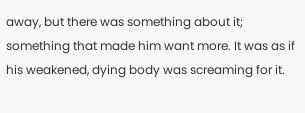away, but there was something about it; something that made him want more. It was as if his weakened, dying body was screaming for it.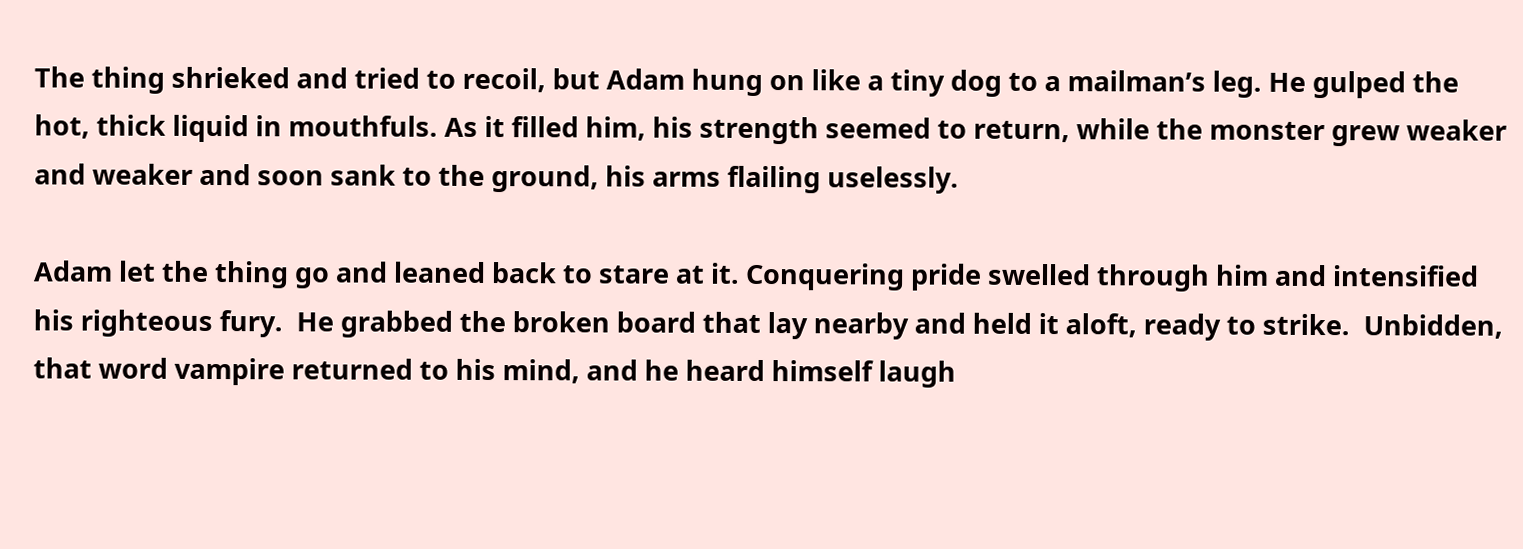The thing shrieked and tried to recoil, but Adam hung on like a tiny dog to a mailman’s leg. He gulped the hot, thick liquid in mouthfuls. As it filled him, his strength seemed to return, while the monster grew weaker and weaker and soon sank to the ground, his arms flailing uselessly.

Adam let the thing go and leaned back to stare at it. Conquering pride swelled through him and intensified his righteous fury.  He grabbed the broken board that lay nearby and held it aloft, ready to strike.  Unbidden, that word vampire returned to his mind, and he heard himself laugh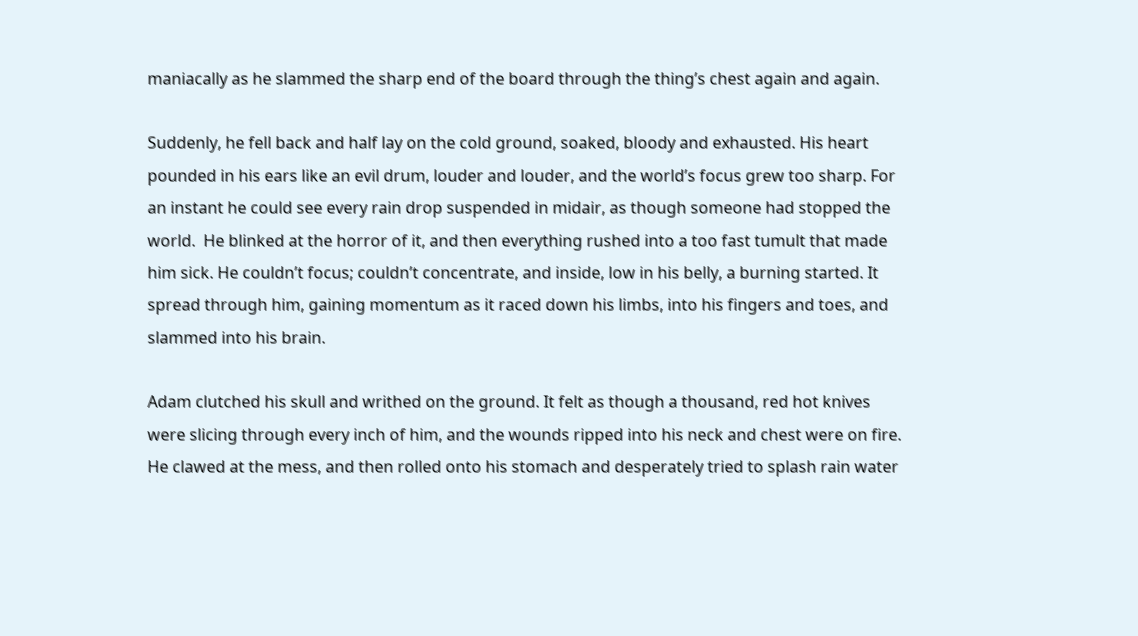maniacally as he slammed the sharp end of the board through the thing’s chest again and again.

Suddenly, he fell back and half lay on the cold ground, soaked, bloody and exhausted. His heart pounded in his ears like an evil drum, louder and louder, and the world’s focus grew too sharp. For an instant he could see every rain drop suspended in midair, as though someone had stopped the world.  He blinked at the horror of it, and then everything rushed into a too fast tumult that made him sick. He couldn’t focus; couldn’t concentrate, and inside, low in his belly, a burning started. It spread through him, gaining momentum as it raced down his limbs, into his fingers and toes, and slammed into his brain.

Adam clutched his skull and writhed on the ground. It felt as though a thousand, red hot knives were slicing through every inch of him, and the wounds ripped into his neck and chest were on fire. He clawed at the mess, and then rolled onto his stomach and desperately tried to splash rain water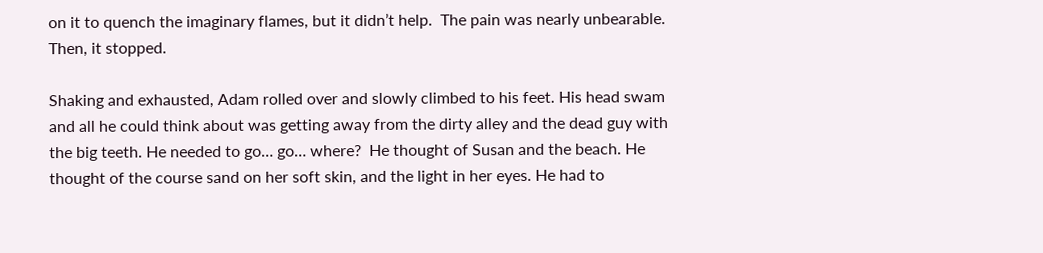on it to quench the imaginary flames, but it didn’t help.  The pain was nearly unbearable. Then, it stopped.

Shaking and exhausted, Adam rolled over and slowly climbed to his feet. His head swam and all he could think about was getting away from the dirty alley and the dead guy with the big teeth. He needed to go… go… where?  He thought of Susan and the beach. He thought of the course sand on her soft skin, and the light in her eyes. He had to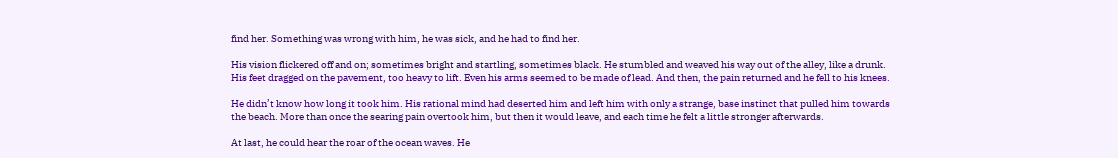find her. Something was wrong with him, he was sick, and he had to find her.

His vision flickered off and on; sometimes bright and startling, sometimes black. He stumbled and weaved his way out of the alley, like a drunk. His feet dragged on the pavement, too heavy to lift. Even his arms seemed to be made of lead. And then, the pain returned and he fell to his knees.

He didn’t know how long it took him. His rational mind had deserted him and left him with only a strange, base instinct that pulled him towards the beach. More than once the searing pain overtook him, but then it would leave, and each time he felt a little stronger afterwards.

At last, he could hear the roar of the ocean waves. He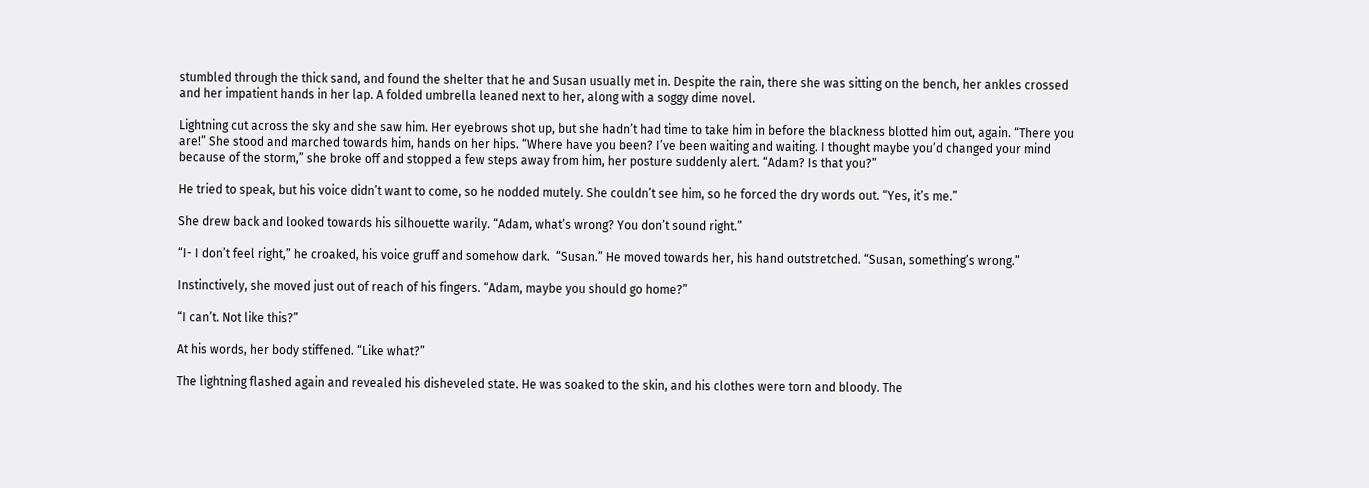stumbled through the thick sand, and found the shelter that he and Susan usually met in. Despite the rain, there she was sitting on the bench, her ankles crossed and her impatient hands in her lap. A folded umbrella leaned next to her, along with a soggy dime novel.

Lightning cut across the sky and she saw him. Her eyebrows shot up, but she hadn’t had time to take him in before the blackness blotted him out, again. “There you are!” She stood and marched towards him, hands on her hips. “Where have you been? I’ve been waiting and waiting. I thought maybe you’d changed your mind because of the storm,” she broke off and stopped a few steps away from him, her posture suddenly alert. “Adam? Is that you?”

He tried to speak, but his voice didn’t want to come, so he nodded mutely. She couldn’t see him, so he forced the dry words out. “Yes, it’s me.”

She drew back and looked towards his silhouette warily. “Adam, what’s wrong? You don’t sound right.”

“I- I don’t feel right,” he croaked, his voice gruff and somehow dark.  “Susan.” He moved towards her, his hand outstretched. “Susan, something’s wrong.”

Instinctively, she moved just out of reach of his fingers. “Adam, maybe you should go home?”

“I can’t. Not like this?”

At his words, her body stiffened. “Like what?”

The lightning flashed again and revealed his disheveled state. He was soaked to the skin, and his clothes were torn and bloody. The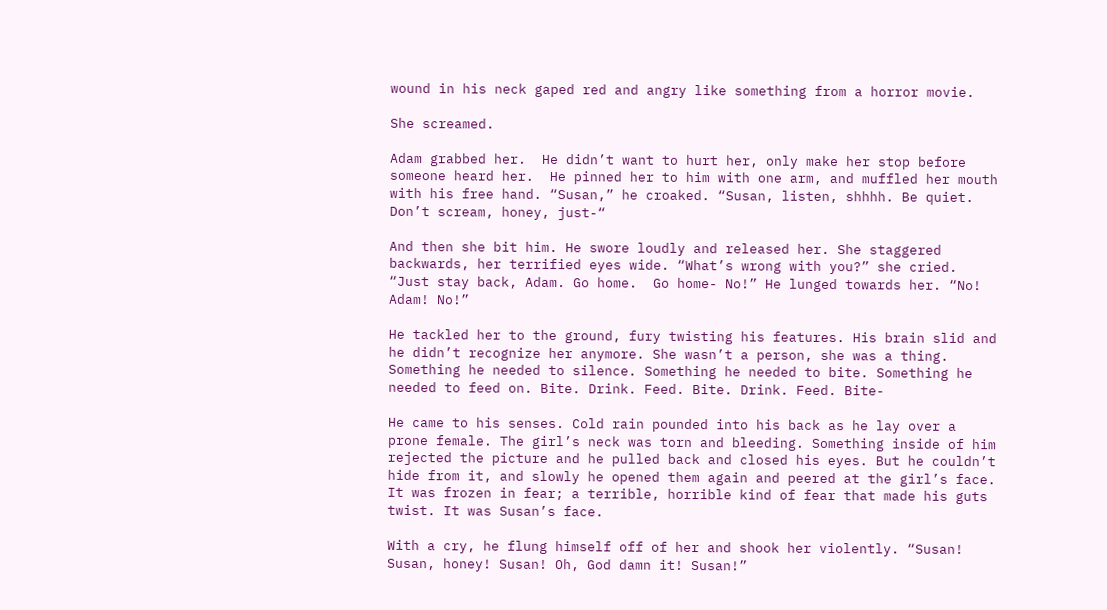wound in his neck gaped red and angry like something from a horror movie.

She screamed.

Adam grabbed her.  He didn’t want to hurt her, only make her stop before someone heard her.  He pinned her to him with one arm, and muffled her mouth with his free hand. “Susan,” he croaked. “Susan, listen, shhhh. Be quiet.  Don’t scream, honey, just-“

And then she bit him. He swore loudly and released her. She staggered backwards, her terrified eyes wide. “What’s wrong with you?” she cried. “Just stay back, Adam. Go home.  Go home- No!” He lunged towards her. “No! Adam! No!”

He tackled her to the ground, fury twisting his features. His brain slid and he didn’t recognize her anymore. She wasn’t a person, she was a thing. Something he needed to silence. Something he needed to bite. Something he needed to feed on. Bite. Drink. Feed. Bite. Drink. Feed. Bite-

He came to his senses. Cold rain pounded into his back as he lay over a prone female. The girl’s neck was torn and bleeding. Something inside of him rejected the picture and he pulled back and closed his eyes. But he couldn’t hide from it, and slowly he opened them again and peered at the girl’s face. It was frozen in fear; a terrible, horrible kind of fear that made his guts twist. It was Susan’s face.

With a cry, he flung himself off of her and shook her violently. “Susan! Susan, honey! Susan! Oh, God damn it! Susan!”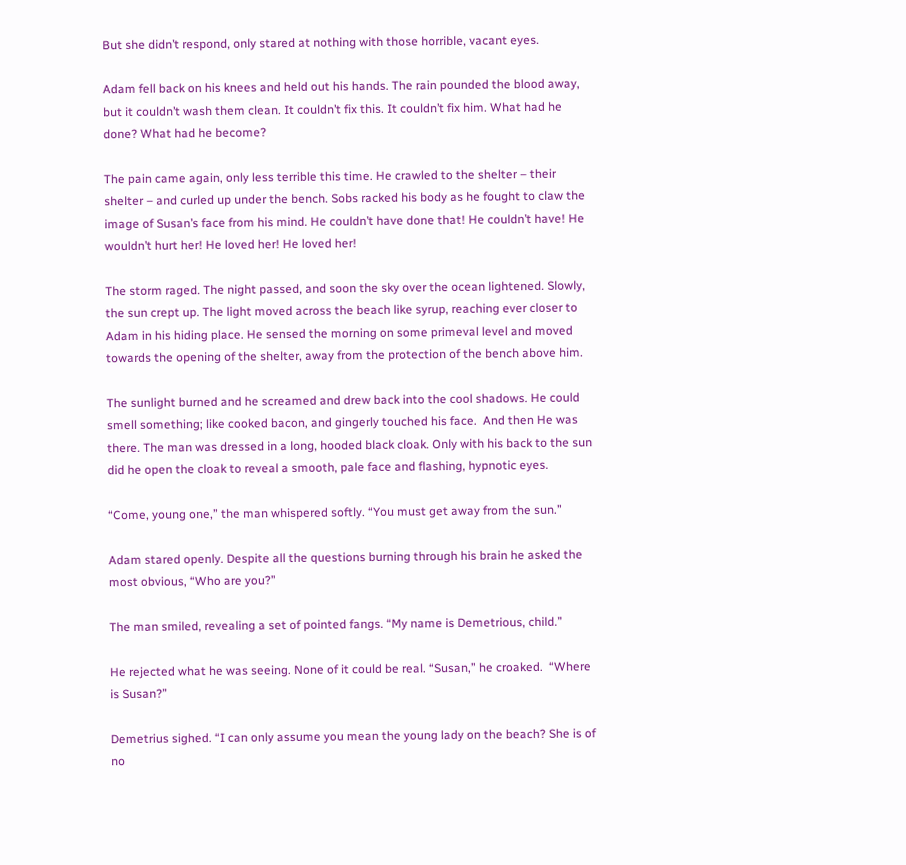But she didn’t respond, only stared at nothing with those horrible, vacant eyes.

Adam fell back on his knees and held out his hands. The rain pounded the blood away, but it couldn’t wash them clean. It couldn’t fix this. It couldn’t fix him. What had he done? What had he become?

The pain came again, only less terrible this time. He crawled to the shelter – their shelter – and curled up under the bench. Sobs racked his body as he fought to claw the image of Susan’s face from his mind. He couldn’t have done that! He couldn’t have! He wouldn’t hurt her! He loved her! He loved her!

The storm raged. The night passed, and soon the sky over the ocean lightened. Slowly, the sun crept up. The light moved across the beach like syrup, reaching ever closer to Adam in his hiding place. He sensed the morning on some primeval level and moved towards the opening of the shelter, away from the protection of the bench above him.

The sunlight burned and he screamed and drew back into the cool shadows. He could smell something; like cooked bacon, and gingerly touched his face.  And then He was there. The man was dressed in a long, hooded black cloak. Only with his back to the sun did he open the cloak to reveal a smooth, pale face and flashing, hypnotic eyes.

“Come, young one,” the man whispered softly. “You must get away from the sun.”

Adam stared openly. Despite all the questions burning through his brain he asked the most obvious, “Who are you?”

The man smiled, revealing a set of pointed fangs. “My name is Demetrious, child.”

He rejected what he was seeing. None of it could be real. “Susan,” he croaked.  “Where is Susan?”

Demetrius sighed. “I can only assume you mean the young lady on the beach? She is of no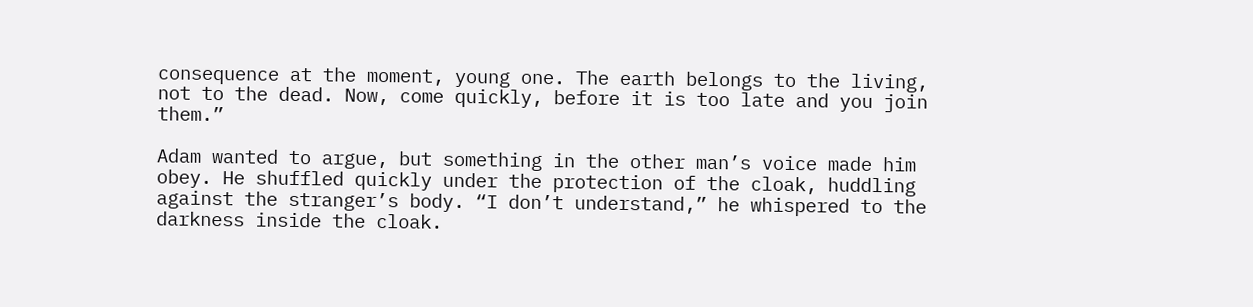consequence at the moment, young one. The earth belongs to the living, not to the dead. Now, come quickly, before it is too late and you join them.”

Adam wanted to argue, but something in the other man’s voice made him obey. He shuffled quickly under the protection of the cloak, huddling against the stranger’s body. “I don’t understand,” he whispered to the darkness inside the cloak.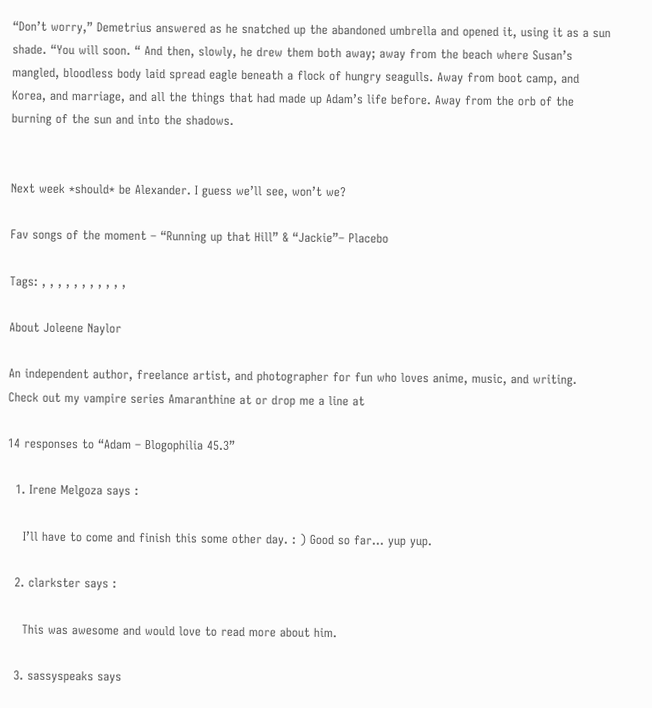“Don’t worry,” Demetrius answered as he snatched up the abandoned umbrella and opened it, using it as a sun shade. “You will soon. “ And then, slowly, he drew them both away; away from the beach where Susan’s mangled, bloodless body laid spread eagle beneath a flock of hungry seagulls. Away from boot camp, and Korea, and marriage, and all the things that had made up Adam’s life before. Away from the orb of the burning of the sun and into the shadows.


Next week *should* be Alexander. I guess we’ll see, won’t we?

Fav songs of the moment – “Running up that Hill” & “Jackie”– Placebo

Tags: , , , , , , , , , , ,

About Joleene Naylor

An independent author, freelance artist, and photographer for fun who loves anime, music, and writing. Check out my vampire series Amaranthine at or drop me a line at

14 responses to “Adam – Blogophilia 45.3”

  1. Irene Melgoza says :

    I’ll have to come and finish this some other day. : ) Good so far… yup yup.

  2. clarkster says :

    This was awesome and would love to read more about him.

  3. sassyspeaks says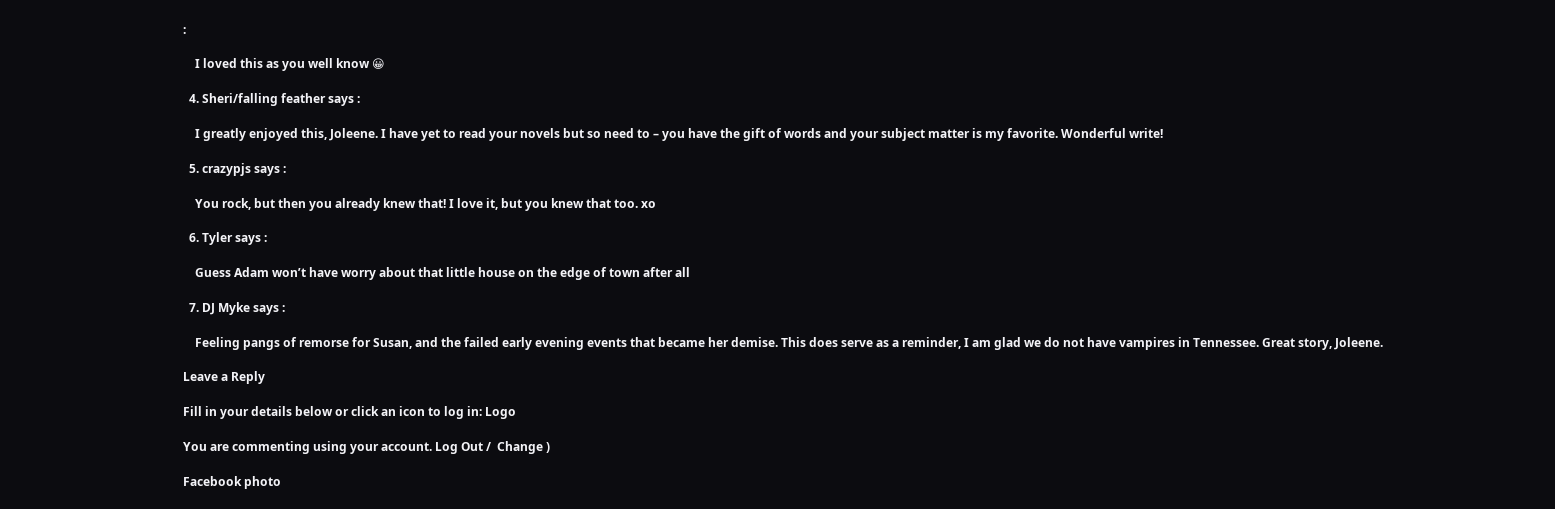:

    I loved this as you well know 😀

  4. Sheri/falling feather says :

    I greatly enjoyed this, Joleene. I have yet to read your novels but so need to – you have the gift of words and your subject matter is my favorite. Wonderful write!

  5. crazypjs says :

    You rock, but then you already knew that! I love it, but you knew that too. xo

  6. Tyler says :

    Guess Adam won’t have worry about that little house on the edge of town after all

  7. DJ Myke says :

    Feeling pangs of remorse for Susan, and the failed early evening events that became her demise. This does serve as a reminder, I am glad we do not have vampires in Tennessee. Great story, Joleene.

Leave a Reply

Fill in your details below or click an icon to log in: Logo

You are commenting using your account. Log Out /  Change )

Facebook photo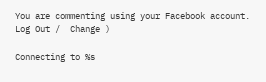You are commenting using your Facebook account. Log Out /  Change )

Connecting to %s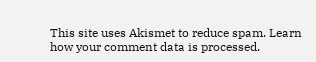This site uses Akismet to reduce spam. Learn how your comment data is processed.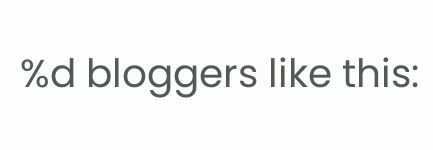%d bloggers like this: